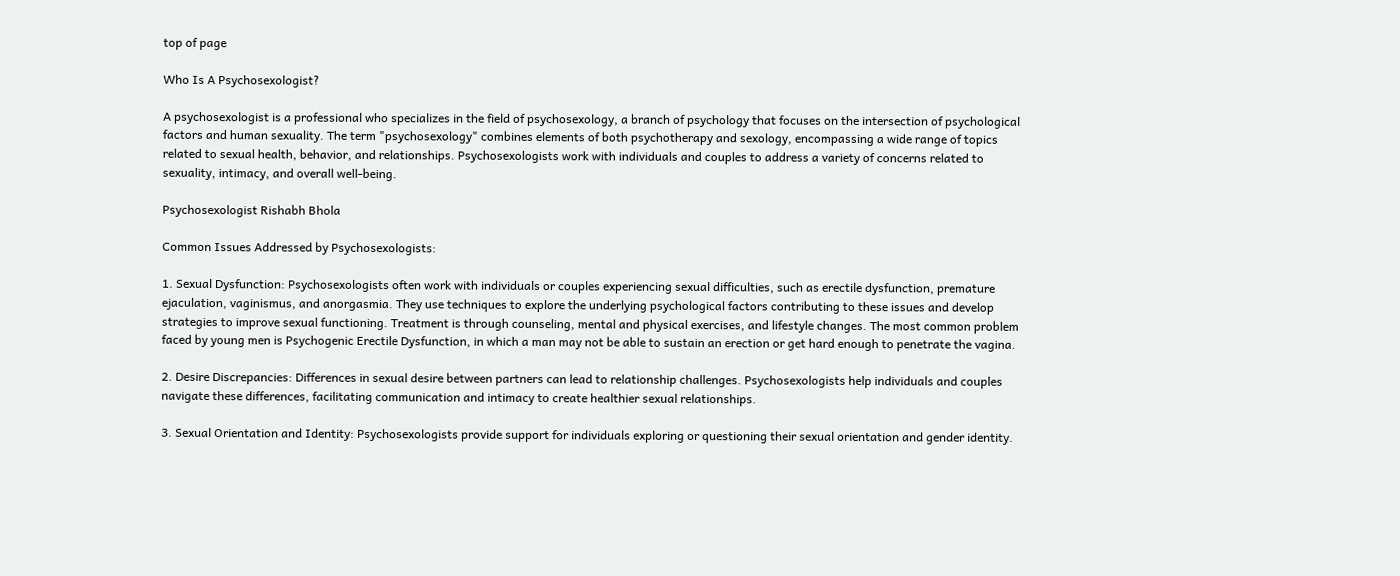top of page

Who Is A Psychosexologist?

A psychosexologist is a professional who specializes in the field of psychosexology, a branch of psychology that focuses on the intersection of psychological factors and human sexuality. The term "psychosexology" combines elements of both psychotherapy and sexology, encompassing a wide range of topics related to sexual health, behavior, and relationships. Psychosexologists work with individuals and couples to address a variety of concerns related to sexuality, intimacy, and overall well-being.

Psychosexologist Rishabh Bhola

Common Issues Addressed by Psychosexologists:

1. Sexual Dysfunction: Psychosexologists often work with individuals or couples experiencing sexual difficulties, such as erectile dysfunction, premature ejaculation, vaginismus, and anorgasmia. They use techniques to explore the underlying psychological factors contributing to these issues and develop strategies to improve sexual functioning. Treatment is through counseling, mental and physical exercises, and lifestyle changes. The most common problem faced by young men is Psychogenic Erectile Dysfunction, in which a man may not be able to sustain an erection or get hard enough to penetrate the vagina.

2. Desire Discrepancies: Differences in sexual desire between partners can lead to relationship challenges. Psychosexologists help individuals and couples navigate these differences, facilitating communication and intimacy to create healthier sexual relationships.

3. Sexual Orientation and Identity: Psychosexologists provide support for individuals exploring or questioning their sexual orientation and gender identity.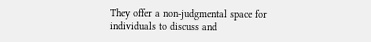They offer a non-judgmental space for individuals to discuss and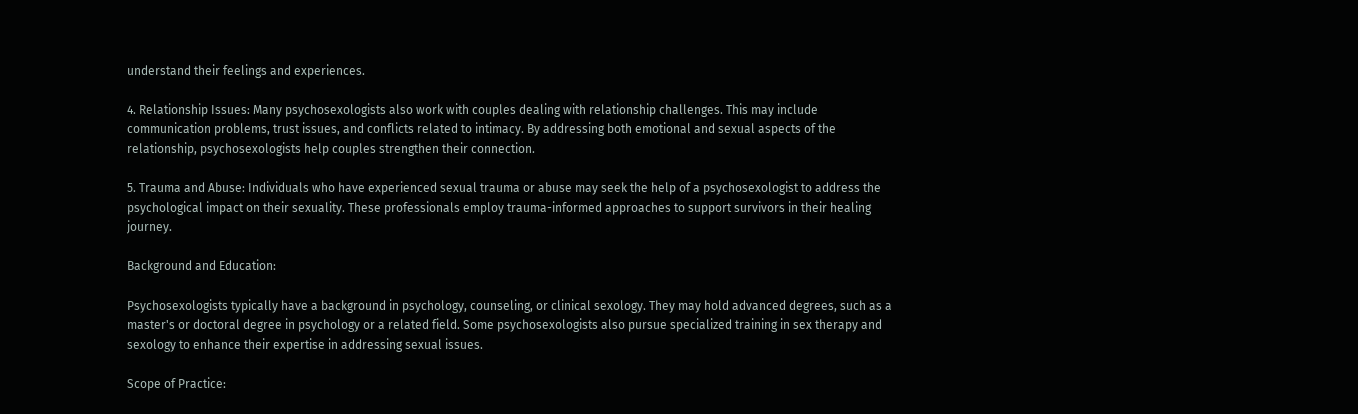understand their feelings and experiences.

4. Relationship Issues: Many psychosexologists also work with couples dealing with relationship challenges. This may include communication problems, trust issues, and conflicts related to intimacy. By addressing both emotional and sexual aspects of the relationship, psychosexologists help couples strengthen their connection.

5. Trauma and Abuse: Individuals who have experienced sexual trauma or abuse may seek the help of a psychosexologist to address the psychological impact on their sexuality. These professionals employ trauma-informed approaches to support survivors in their healing journey.

Background and Education:

Psychosexologists typically have a background in psychology, counseling, or clinical sexology. They may hold advanced degrees, such as a master's or doctoral degree in psychology or a related field. Some psychosexologists also pursue specialized training in sex therapy and sexology to enhance their expertise in addressing sexual issues.

Scope of Practice: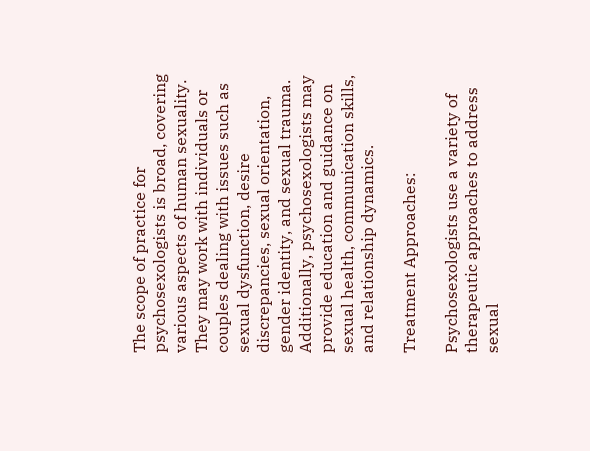The scope of practice for psychosexologists is broad, covering various aspects of human sexuality. They may work with individuals or couples dealing with issues such as sexual dysfunction, desire discrepancies, sexual orientation, gender identity, and sexual trauma. Additionally, psychosexologists may provide education and guidance on sexual health, communication skills, and relationship dynamics.

Treatment Approaches:

Psychosexologists use a variety of therapeutic approaches to address sexual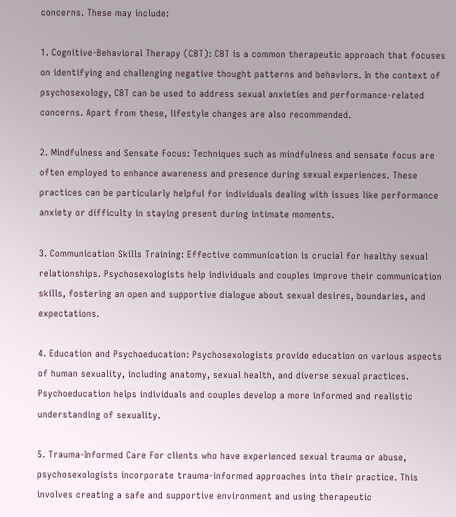concerns. These may include:

1. Cognitive-Behavioral Therapy (CBT): CBT is a common therapeutic approach that focuses on identifying and challenging negative thought patterns and behaviors. In the context of psychosexology, CBT can be used to address sexual anxieties and performance-related concerns. Apart from these, lifestyle changes are also recommended.

2. Mindfulness and Sensate Focus: Techniques such as mindfulness and sensate focus are often employed to enhance awareness and presence during sexual experiences. These practices can be particularly helpful for individuals dealing with issues like performance anxiety or difficulty in staying present during intimate moments.

3. Communication Skills Training: Effective communication is crucial for healthy sexual relationships. Psychosexologists help individuals and couples improve their communication skills, fostering an open and supportive dialogue about sexual desires, boundaries, and expectations.

4. Education and Psychoeducation: Psychosexologists provide education on various aspects of human sexuality, including anatomy, sexual health, and diverse sexual practices. Psychoeducation helps individuals and couples develop a more informed and realistic understanding of sexuality.

5. Trauma-Informed Care For clients who have experienced sexual trauma or abuse, psychosexologists incorporate trauma-informed approaches into their practice. This involves creating a safe and supportive environment and using therapeutic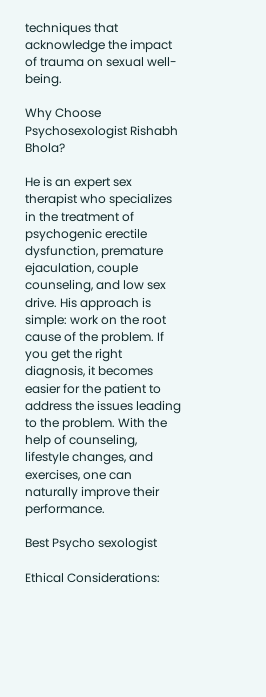techniques that acknowledge the impact of trauma on sexual well-being.

Why Choose Psychosexologist Rishabh Bhola?

He is an expert sex therapist who specializes in the treatment of psychogenic erectile dysfunction, premature ejaculation, couple counseling, and low sex drive. His approach is simple: work on the root cause of the problem. If you get the right diagnosis, it becomes easier for the patient to address the issues leading to the problem. With the help of counseling, lifestyle changes, and exercises, one can naturally improve their performance.

Best Psycho sexologist

Ethical Considerations: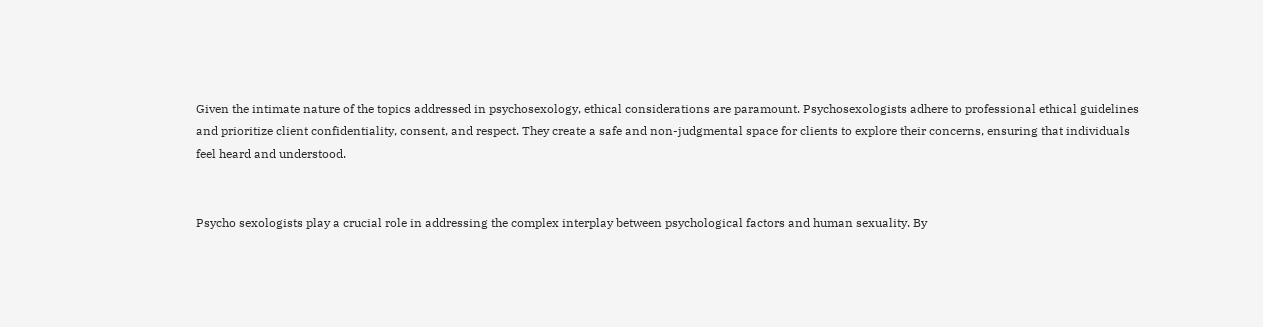Given the intimate nature of the topics addressed in psychosexology, ethical considerations are paramount. Psychosexologists adhere to professional ethical guidelines and prioritize client confidentiality, consent, and respect. They create a safe and non-judgmental space for clients to explore their concerns, ensuring that individuals feel heard and understood.


Psycho sexologists play a crucial role in addressing the complex interplay between psychological factors and human sexuality. By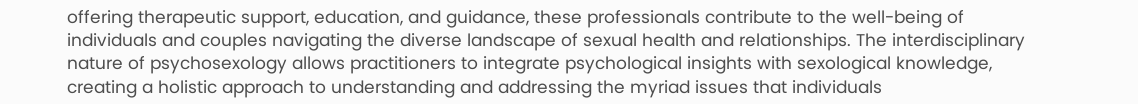offering therapeutic support, education, and guidance, these professionals contribute to the well-being of individuals and couples navigating the diverse landscape of sexual health and relationships. The interdisciplinary nature of psychosexology allows practitioners to integrate psychological insights with sexological knowledge, creating a holistic approach to understanding and addressing the myriad issues that individuals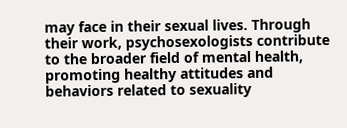may face in their sexual lives. Through their work, psychosexologists contribute to the broader field of mental health, promoting healthy attitudes and behaviors related to sexuality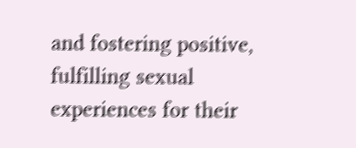and fostering positive, fulfilling sexual experiences for their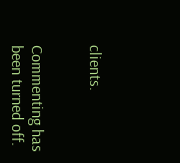clients.


Commenting has been turned off.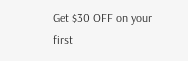Get $30 OFF on your first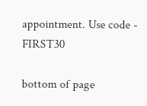appointment. Use code - FIRST30

bottom of page